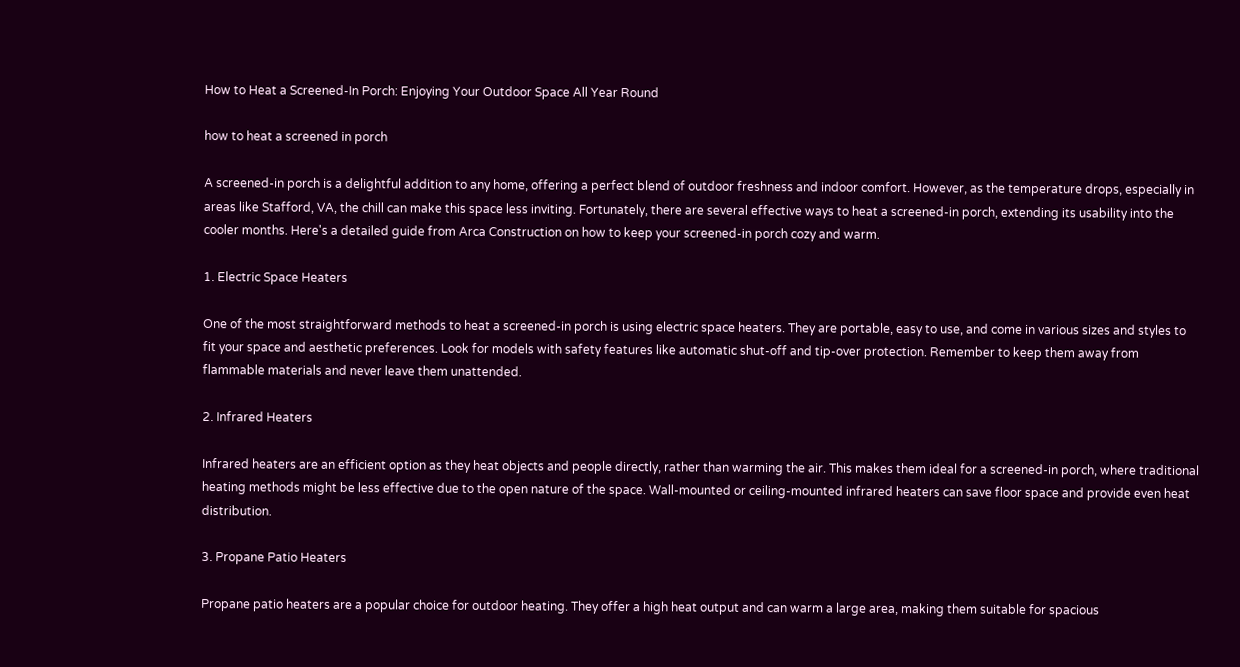How to Heat a Screened-In Porch: Enjoying Your Outdoor Space All Year Round

how to heat a screened in porch

A screened-in porch is a delightful addition to any home, offering a perfect blend of outdoor freshness and indoor comfort. However, as the temperature drops, especially in areas like Stafford, VA, the chill can make this space less inviting. Fortunately, there are several effective ways to heat a screened-in porch, extending its usability into the cooler months. Here's a detailed guide from Arca Construction on how to keep your screened-in porch cozy and warm.

1. Electric Space Heaters

One of the most straightforward methods to heat a screened-in porch is using electric space heaters. They are portable, easy to use, and come in various sizes and styles to fit your space and aesthetic preferences. Look for models with safety features like automatic shut-off and tip-over protection. Remember to keep them away from flammable materials and never leave them unattended.

2. Infrared Heaters

Infrared heaters are an efficient option as they heat objects and people directly, rather than warming the air. This makes them ideal for a screened-in porch, where traditional heating methods might be less effective due to the open nature of the space. Wall-mounted or ceiling-mounted infrared heaters can save floor space and provide even heat distribution.

3. Propane Patio Heaters

Propane patio heaters are a popular choice for outdoor heating. They offer a high heat output and can warm a large area, making them suitable for spacious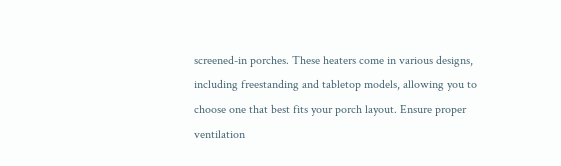screened-in porches. These heaters come in various designs, including freestanding and tabletop models, allowing you to choose one that best fits your porch layout. Ensure proper ventilation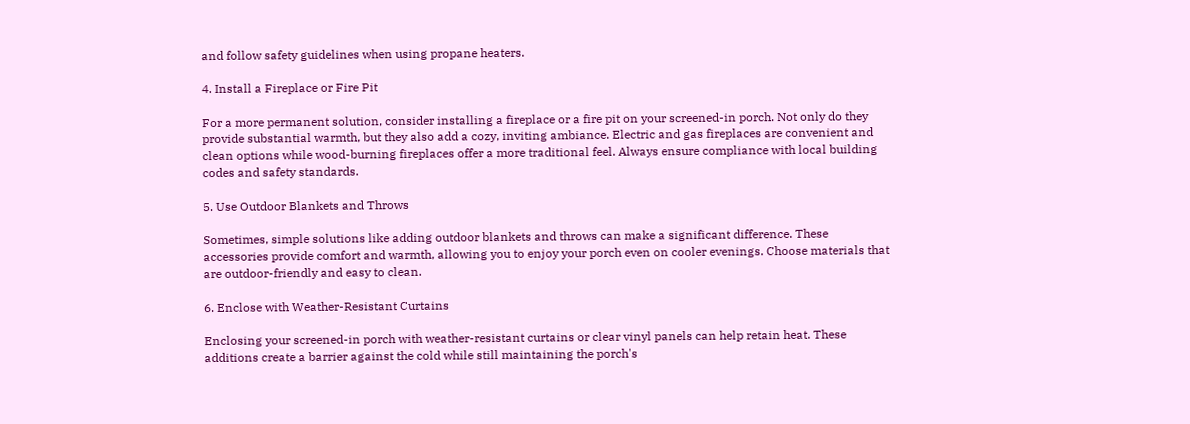and follow safety guidelines when using propane heaters.

4. Install a Fireplace or Fire Pit

For a more permanent solution, consider installing a fireplace or a fire pit on your screened-in porch. Not only do they provide substantial warmth, but they also add a cozy, inviting ambiance. Electric and gas fireplaces are convenient and clean options while wood-burning fireplaces offer a more traditional feel. Always ensure compliance with local building codes and safety standards.

5. Use Outdoor Blankets and Throws

Sometimes, simple solutions like adding outdoor blankets and throws can make a significant difference. These accessories provide comfort and warmth, allowing you to enjoy your porch even on cooler evenings. Choose materials that are outdoor-friendly and easy to clean.

6. Enclose with Weather-Resistant Curtains

Enclosing your screened-in porch with weather-resistant curtains or clear vinyl panels can help retain heat. These additions create a barrier against the cold while still maintaining the porch's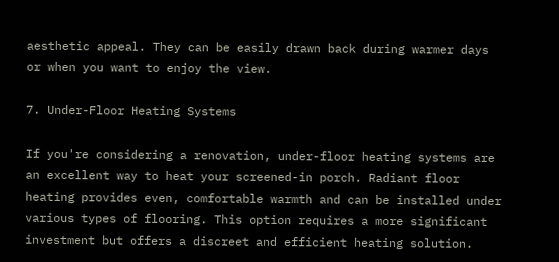aesthetic appeal. They can be easily drawn back during warmer days or when you want to enjoy the view.

7. Under-Floor Heating Systems

If you're considering a renovation, under-floor heating systems are an excellent way to heat your screened-in porch. Radiant floor heating provides even, comfortable warmth and can be installed under various types of flooring. This option requires a more significant investment but offers a discreet and efficient heating solution.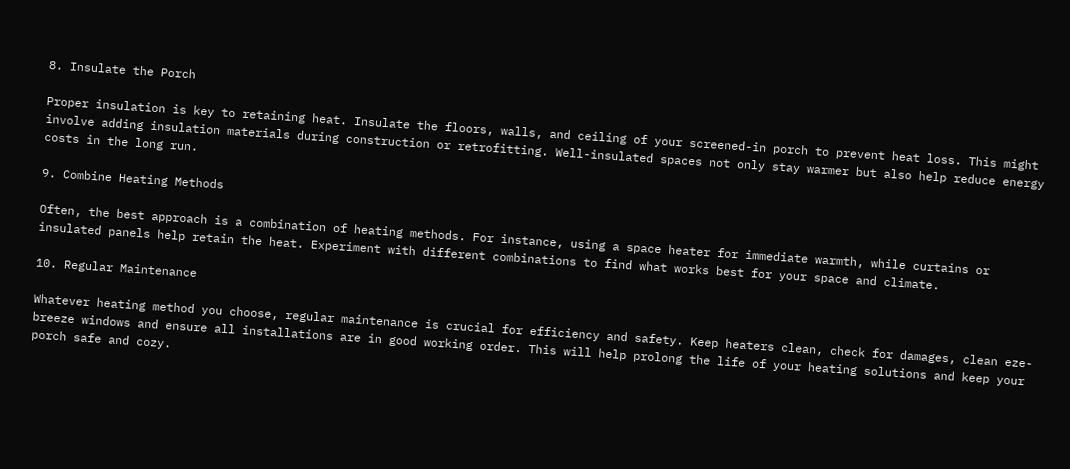8. Insulate the Porch

Proper insulation is key to retaining heat. Insulate the floors, walls, and ceiling of your screened-in porch to prevent heat loss. This might involve adding insulation materials during construction or retrofitting. Well-insulated spaces not only stay warmer but also help reduce energy costs in the long run.

9. Combine Heating Methods

Often, the best approach is a combination of heating methods. For instance, using a space heater for immediate warmth, while curtains or insulated panels help retain the heat. Experiment with different combinations to find what works best for your space and climate.

10. Regular Maintenance

Whatever heating method you choose, regular maintenance is crucial for efficiency and safety. Keep heaters clean, check for damages, clean eze-breeze windows and ensure all installations are in good working order. This will help prolong the life of your heating solutions and keep your porch safe and cozy.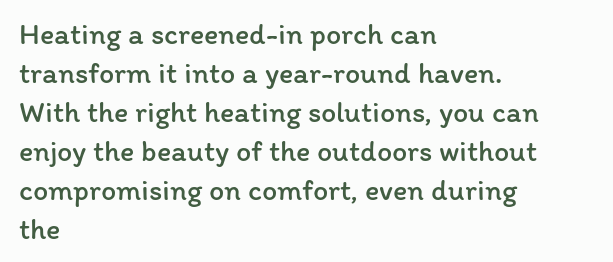Heating a screened-in porch can transform it into a year-round haven. With the right heating solutions, you can enjoy the beauty of the outdoors without compromising on comfort, even during the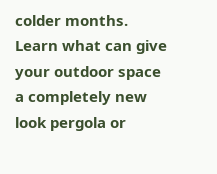colder months. Learn what can give your outdoor space a completely new look pergola or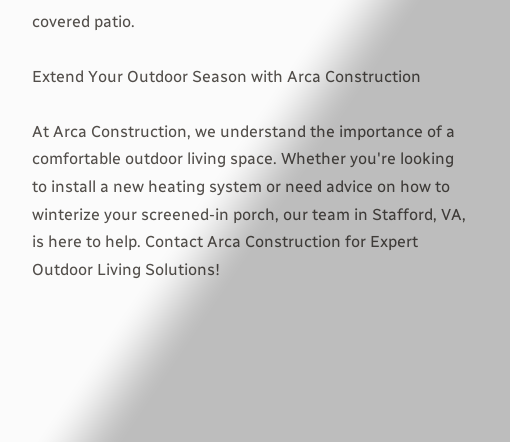covered patio.

Extend Your Outdoor Season with Arca Construction

At Arca Construction, we understand the importance of a comfortable outdoor living space. Whether you're looking to install a new heating system or need advice on how to winterize your screened-in porch, our team in Stafford, VA, is here to help. Contact Arca Construction for Expert Outdoor Living Solutions!